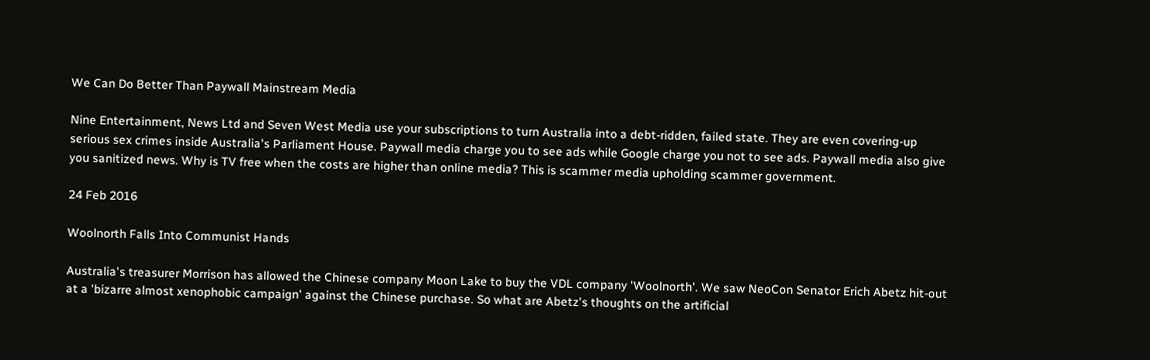We Can Do Better Than Paywall Mainstream Media

Nine Entertainment, News Ltd and Seven West Media use your subscriptions to turn Australia into a debt-ridden, failed state. They are even covering-up serious sex crimes inside Australia's Parliament House. Paywall media charge you to see ads while Google charge you not to see ads. Paywall media also give you sanitized news. Why is TV free when the costs are higher than online media? This is scammer media upholding scammer government.

24 Feb 2016

Woolnorth Falls Into Communist Hands

Australia's treasurer Morrison has allowed the Chinese company Moon Lake to buy the VDL company 'Woolnorth'. We saw NeoCon Senator Erich Abetz hit-out at a 'bizarre almost xenophobic campaign' against the Chinese purchase. So what are Abetz's thoughts on the artificial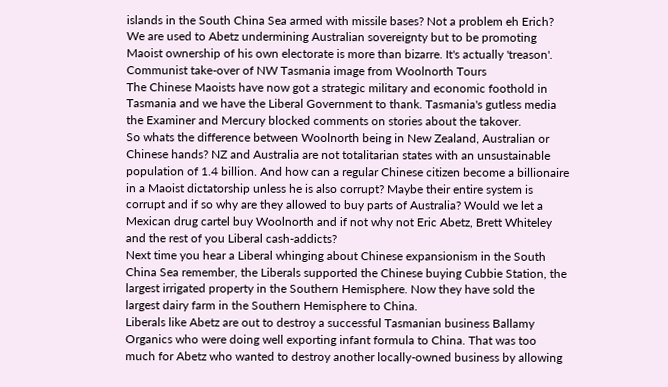islands in the South China Sea armed with missile bases? Not a problem eh Erich? We are used to Abetz undermining Australian sovereignty but to be promoting Maoist ownership of his own electorate is more than bizarre. It's actually 'treason'.
Communist take-over of NW Tasmania image from Woolnorth Tours
The Chinese Maoists have now got a strategic military and economic foothold in Tasmania and we have the Liberal Government to thank. Tasmania's gutless media the Examiner and Mercury blocked comments on stories about the takover.
So whats the difference between Woolnorth being in New Zealand, Australian or Chinese hands? NZ and Australia are not totalitarian states with an unsustainable population of 1.4 billion. And how can a regular Chinese citizen become a billionaire in a Maoist dictatorship unless he is also corrupt? Maybe their entire system is corrupt and if so why are they allowed to buy parts of Australia? Would we let a Mexican drug cartel buy Woolnorth and if not why not Eric Abetz, Brett Whiteley and the rest of you Liberal cash-addicts?
Next time you hear a Liberal whinging about Chinese expansionism in the South China Sea remember, the Liberals supported the Chinese buying Cubbie Station, the largest irrigated property in the Southern Hemisphere. Now they have sold the largest dairy farm in the Southern Hemisphere to China.
Liberals like Abetz are out to destroy a successful Tasmanian business Ballamy Organics who were doing well exporting infant formula to China. That was too much for Abetz who wanted to destroy another locally-owned business by allowing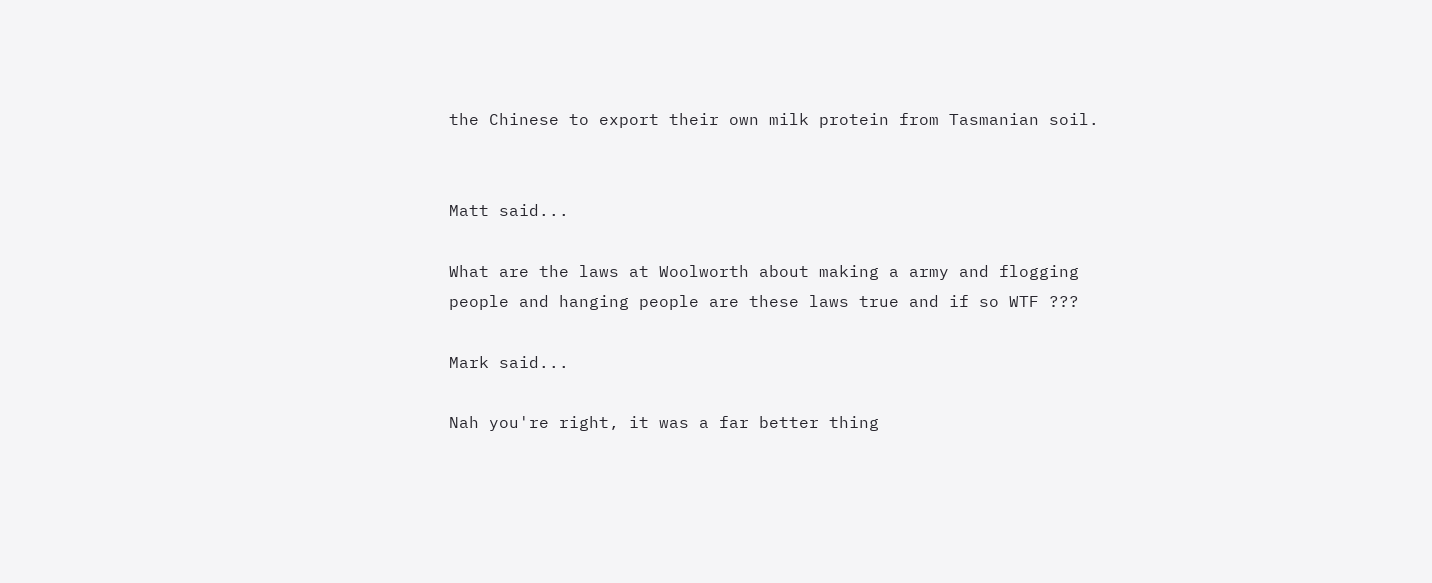the Chinese to export their own milk protein from Tasmanian soil.


Matt said...

What are the laws at Woolworth about making a army and flogging people and hanging people are these laws true and if so WTF ???

Mark said...

Nah you're right, it was a far better thing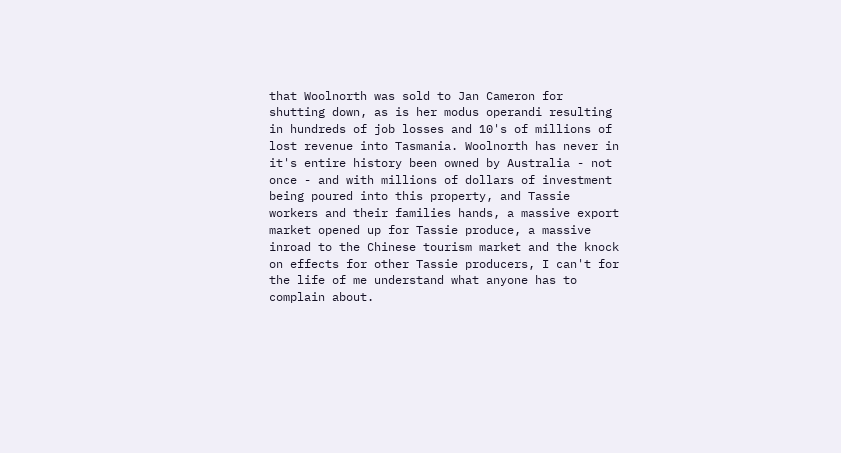that Woolnorth was sold to Jan Cameron for shutting down, as is her modus operandi resulting in hundreds of job losses and 10's of millions of lost revenue into Tasmania. Woolnorth has never in it's entire history been owned by Australia - not once - and with millions of dollars of investment being poured into this property, and Tassie workers and their families hands, a massive export market opened up for Tassie produce, a massive inroad to the Chinese tourism market and the knock on effects for other Tassie producers, I can't for the life of me understand what anyone has to complain about.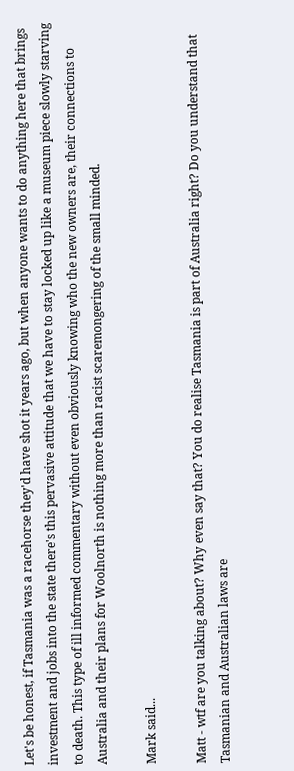Let's be honest, if Tasmania was a racehorse they'd have shot it years ago, but when anyone wants to do anything here that brings investment and jobs into the state there's this pervasive attitude that we have to stay locked up like a museum piece slowly starving to death. This type of ill informed commentary without even obviously knowing who the new owners are, their connections to Australia and their plans for Woolnorth is nothing more than racist scaremongering of the small minded.

Mark said...

Matt - wtf are you talking about? Why even say that? You do realise Tasmania is part of Australia right? Do you understand that Tasmanian and Australian laws are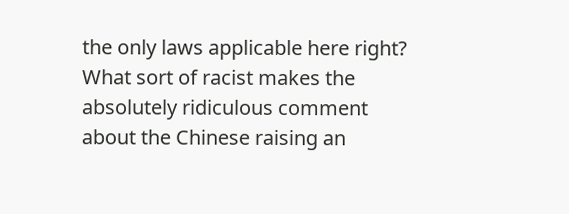the only laws applicable here right? What sort of racist makes the absolutely ridiculous comment about the Chinese raising an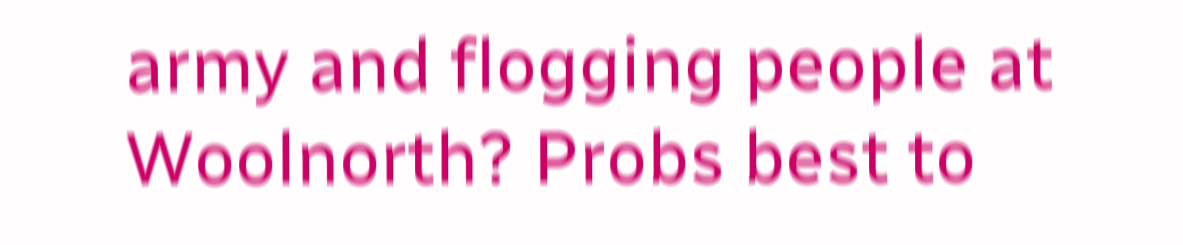army and flogging people at Woolnorth? Probs best to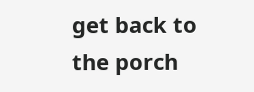get back to the porch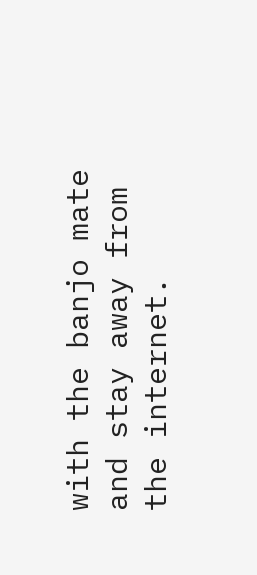with the banjo mate and stay away from the internet.